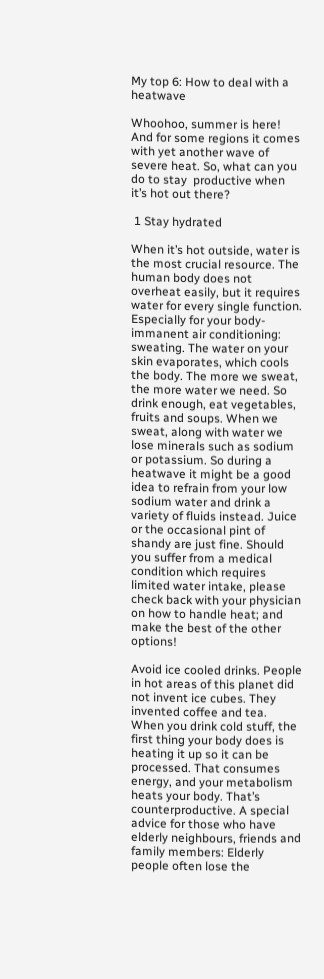My top 6: How to deal with a heatwave

Whoohoo, summer is here! And for some regions it comes with yet another wave of severe heat. So, what can you do to stay  productive when it’s hot out there?

 1 Stay hydrated

When it’s hot outside, water is the most crucial resource. The human body does not overheat easily, but it requires water for every single function. Especially for your body-immanent air conditioning: sweating. The water on your skin evaporates, which cools the body. The more we sweat, the more water we need. So drink enough, eat vegetables, fruits and soups. When we sweat, along with water we lose minerals such as sodium or potassium. So during a heatwave it might be a good idea to refrain from your low sodium water and drink a variety of fluids instead. Juice or the occasional pint of shandy are just fine. Should you suffer from a medical condition which requires limited water intake, please check back with your physician on how to handle heat; and make the best of the other options!

Avoid ice cooled drinks. People in hot areas of this planet did not invent ice cubes. They invented coffee and tea. When you drink cold stuff, the first thing your body does is heating it up so it can be processed. That consumes energy, and your metabolism heats your body. That’s counterproductive. A special advice for those who have elderly neighbours, friends and family members: Elderly people often lose the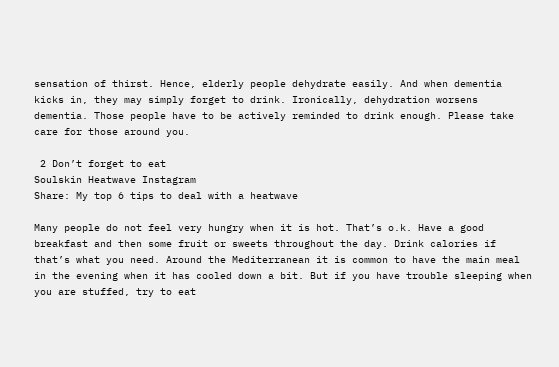sensation of thirst. Hence, elderly people dehydrate easily. And when dementia kicks in, they may simply forget to drink. Ironically, dehydration worsens dementia. Those people have to be actively reminded to drink enough. Please take care for those around you.

 2 Don’t forget to eat
Soulskin Heatwave Instagram
Share: My top 6 tips to deal with a heatwave

Many people do not feel very hungry when it is hot. That’s o.k. Have a good breakfast and then some fruit or sweets throughout the day. Drink calories if that’s what you need. Around the Mediterranean it is common to have the main meal in the evening when it has cooled down a bit. But if you have trouble sleeping when you are stuffed, try to eat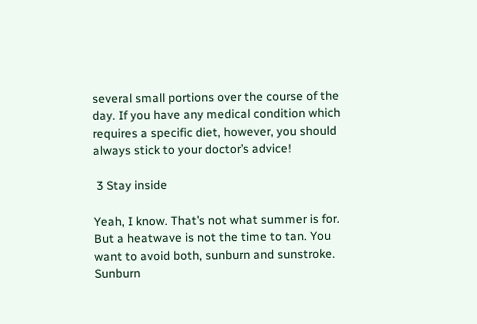several small portions over the course of the day. If you have any medical condition which requires a specific diet, however, you should always stick to your doctor’s advice!

 3 Stay inside

Yeah, I know. That’s not what summer is for. But a heatwave is not the time to tan. You want to avoid both, sunburn and sunstroke. Sunburn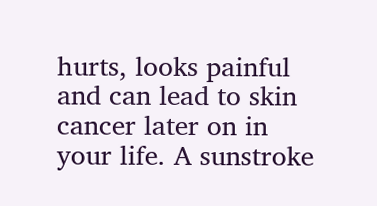hurts, looks painful and can lead to skin cancer later on in your life. A sunstroke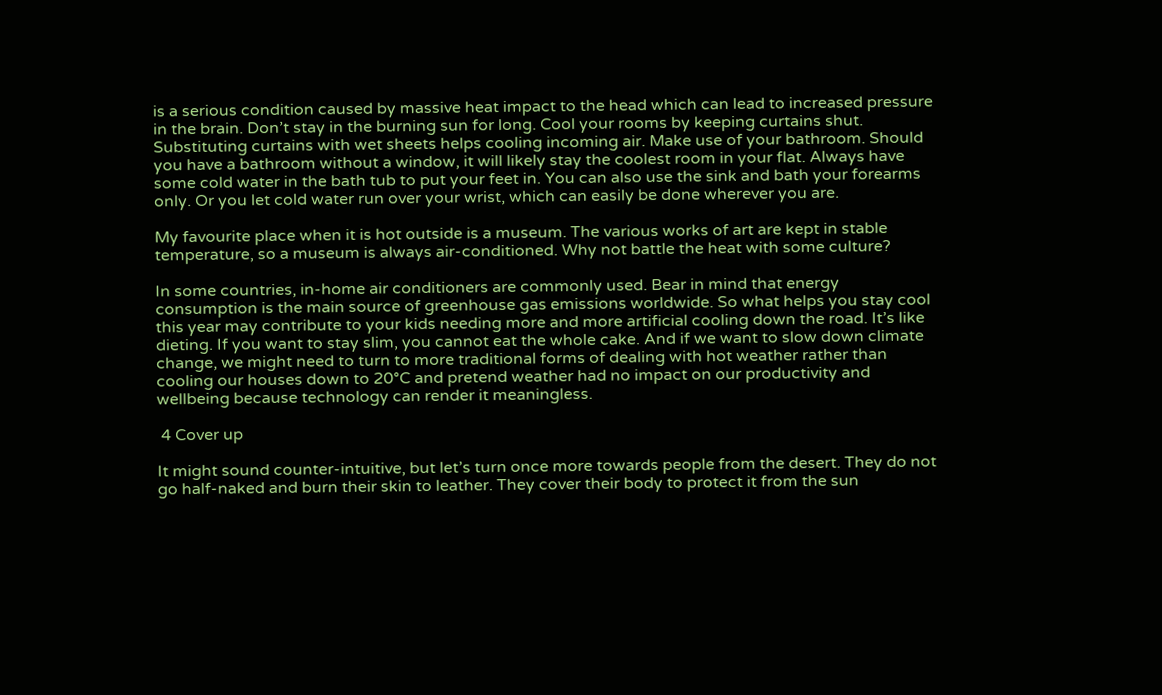is a serious condition caused by massive heat impact to the head which can lead to increased pressure in the brain. Don’t stay in the burning sun for long. Cool your rooms by keeping curtains shut. Substituting curtains with wet sheets helps cooling incoming air. Make use of your bathroom. Should you have a bathroom without a window, it will likely stay the coolest room in your flat. Always have some cold water in the bath tub to put your feet in. You can also use the sink and bath your forearms only. Or you let cold water run over your wrist, which can easily be done wherever you are.

My favourite place when it is hot outside is a museum. The various works of art are kept in stable temperature, so a museum is always air-conditioned. Why not battle the heat with some culture?

In some countries, in-home air conditioners are commonly used. Bear in mind that energy consumption is the main source of greenhouse gas emissions worldwide. So what helps you stay cool this year may contribute to your kids needing more and more artificial cooling down the road. It’s like dieting. If you want to stay slim, you cannot eat the whole cake. And if we want to slow down climate change, we might need to turn to more traditional forms of dealing with hot weather rather than cooling our houses down to 20°C and pretend weather had no impact on our productivity and wellbeing because technology can render it meaningless.

 4 Cover up

It might sound counter-intuitive, but let’s turn once more towards people from the desert. They do not go half-naked and burn their skin to leather. They cover their body to protect it from the sun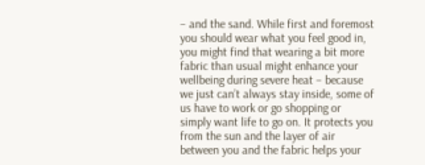– and the sand. While first and foremost you should wear what you feel good in, you might find that wearing a bit more fabric than usual might enhance your wellbeing during severe heat – because we just can’t always stay inside, some of us have to work or go shopping or simply want life to go on. It protects you from the sun and the layer of air between you and the fabric helps your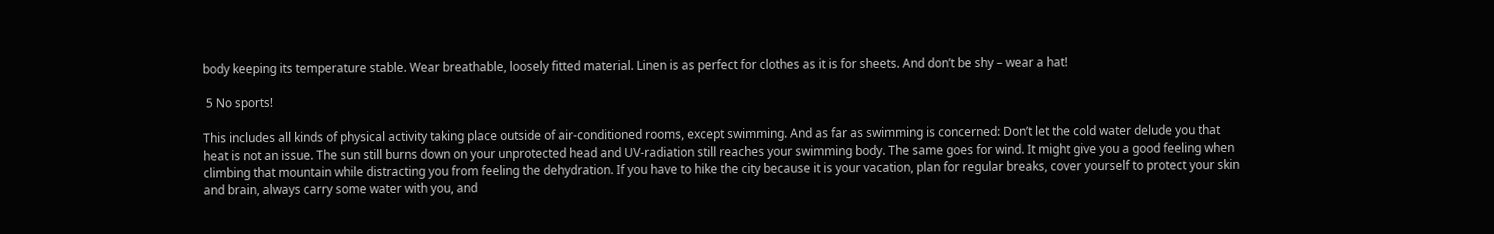body keeping its temperature stable. Wear breathable, loosely fitted material. Linen is as perfect for clothes as it is for sheets. And don’t be shy – wear a hat!

 5 No sports!

This includes all kinds of physical activity taking place outside of air-conditioned rooms, except swimming. And as far as swimming is concerned: Don’t let the cold water delude you that heat is not an issue. The sun still burns down on your unprotected head and UV-radiation still reaches your swimming body. The same goes for wind. It might give you a good feeling when climbing that mountain while distracting you from feeling the dehydration. If you have to hike the city because it is your vacation, plan for regular breaks, cover yourself to protect your skin and brain, always carry some water with you, and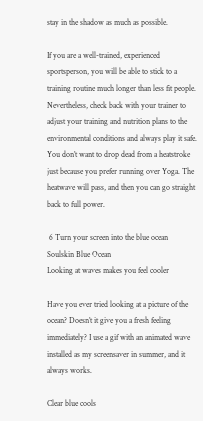stay in the shadow as much as possible.

If you are a well-trained, experienced sportsperson, you will be able to stick to a training routine much longer than less fit people. Nevertheless, check back with your trainer to adjust your training and nutrition plans to the environmental conditions and always play it safe. You don’t want to drop dead from a heatstroke just because you prefer running over Yoga. The heatwave will pass, and then you can go straight back to full power.

 6 Turn your screen into the blue ocean
Soulskin Blue Ocean
Looking at waves makes you feel cooler

Have you ever tried looking at a picture of the ocean? Doesn’t it give you a fresh feeling immediately? I use a gif with an animated wave installed as my screensaver in summer, and it always works.

Clear blue cools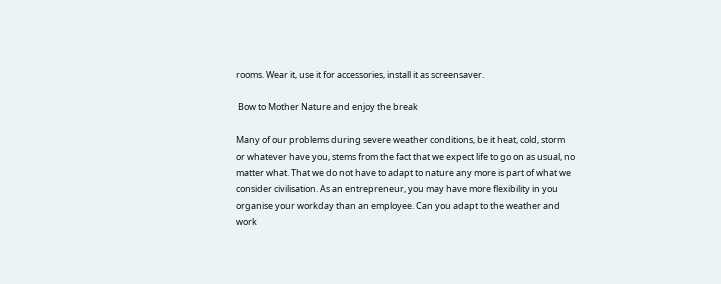rooms. Wear it, use it for accessories, install it as screensaver.

 Bow to Mother Nature and enjoy the break

Many of our problems during severe weather conditions, be it heat, cold, storm or whatever have you, stems from the fact that we expect life to go on as usual, no matter what. That we do not have to adapt to nature any more is part of what we consider civilisation. As an entrepreneur, you may have more flexibility in you organise your workday than an employee. Can you adapt to the weather and work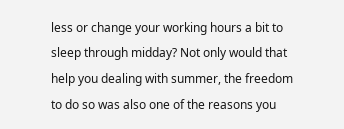less or change your working hours a bit to sleep through midday? Not only would that help you dealing with summer, the freedom to do so was also one of the reasons you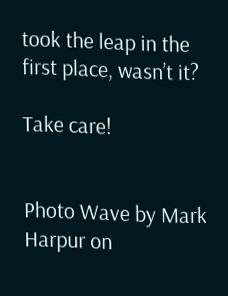took the leap in the first place, wasn’t it?

Take care!


Photo Wave by Mark Harpur on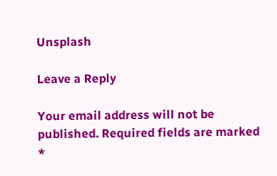Unsplash

Leave a Reply

Your email address will not be published. Required fields are marked *